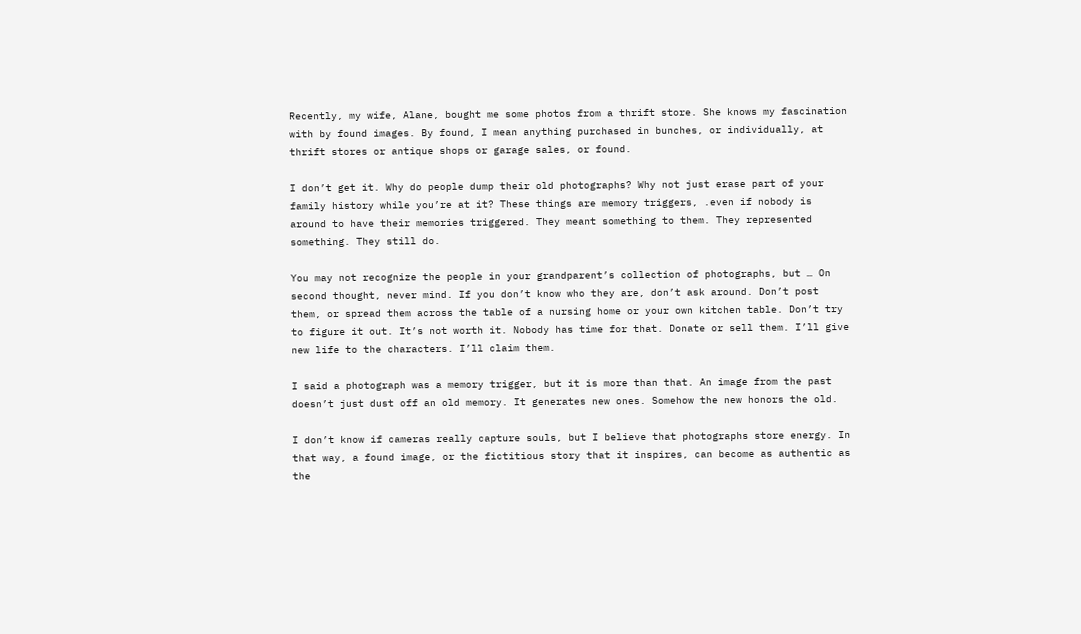Recently, my wife, Alane, bought me some photos from a thrift store. She knows my fascination with by found images. By found, I mean anything purchased in bunches, or individually, at thrift stores or antique shops or garage sales, or found.

I don’t get it. Why do people dump their old photographs? Why not just erase part of your family history while you’re at it? These things are memory triggers, .even if nobody is around to have their memories triggered. They meant something to them. They represented something. They still do.

You may not recognize the people in your grandparent’s collection of photographs, but … On second thought, never mind. If you don’t know who they are, don’t ask around. Don’t post them, or spread them across the table of a nursing home or your own kitchen table. Don’t try to figure it out. It’s not worth it. Nobody has time for that. Donate or sell them. I’ll give new life to the characters. I’ll claim them.

I said a photograph was a memory trigger, but it is more than that. An image from the past doesn’t just dust off an old memory. It generates new ones. Somehow the new honors the old.

I don’t know if cameras really capture souls, but I believe that photographs store energy. In that way, a found image, or the fictitious story that it inspires, can become as authentic as the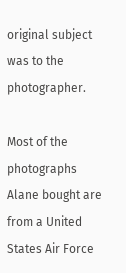original subject was to the photographer.

Most of the photographs Alane bought are from a United States Air Force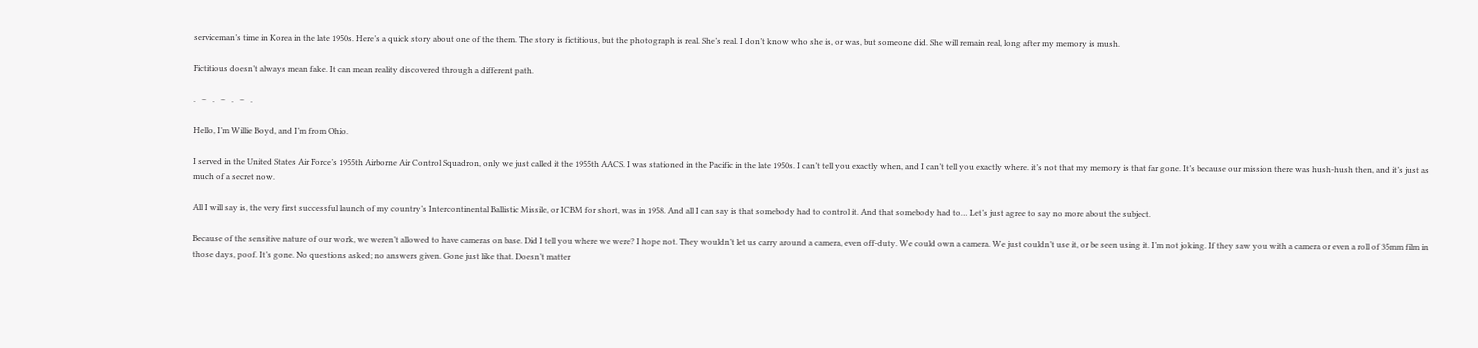serviceman’s time in Korea in the late 1950s. Here’s a quick story about one of the them. The story is fictitious, but the photograph is real. She’s real. I don’t know who she is, or was, but someone did. She will remain real, long after my memory is mush.

Fictitious doesn’t always mean fake. It can mean reality discovered through a different path.

.   –   .   –   .   –   .

Hello, I’m Willie Boyd, and I’m from Ohio.

I served in the United States Air Force’s 1955th Airborne Air Control Squadron, only we just called it the 1955th AACS. I was stationed in the Pacific in the late 1950s. I can’t tell you exactly when, and I can’t tell you exactly where. it’s not that my memory is that far gone. It’s because our mission there was hush-hush then, and it’s just as much of a secret now.

All I will say is, the very first successful launch of my country’s Intercontinental Ballistic Missile, or ICBM for short, was in 1958. And all I can say is that somebody had to control it. And that somebody had to… Let’s just agree to say no more about the subject.

Because of the sensitive nature of our work, we weren’t allowed to have cameras on base. Did I tell you where we were? I hope not. They wouldn’t let us carry around a camera, even off-duty. We could own a camera. We just couldn’t use it, or be seen using it. I’m not joking. If they saw you with a camera or even a roll of 35mm film in those days, poof. It’s gone. No questions asked; no answers given. Gone just like that. Doesn’t matter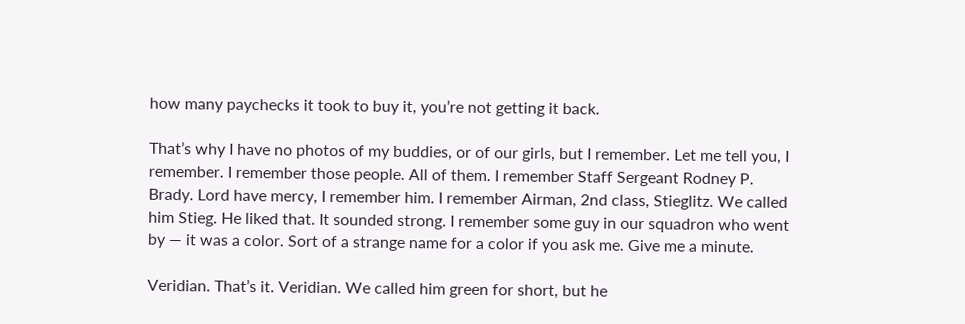how many paychecks it took to buy it, you’re not getting it back.

That’s why I have no photos of my buddies, or of our girls, but I remember. Let me tell you, I remember. I remember those people. All of them. I remember Staff Sergeant Rodney P. Brady. Lord have mercy, I remember him. I remember Airman, 2nd class, Stieglitz. We called him Stieg. He liked that. It sounded strong. I remember some guy in our squadron who went by — it was a color. Sort of a strange name for a color if you ask me. Give me a minute.

Veridian. That’s it. Veridian. We called him green for short, but he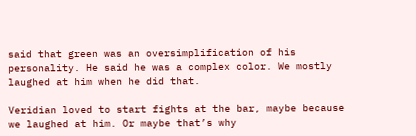said that green was an oversimplification of his personality. He said he was a complex color. We mostly laughed at him when he did that.

Veridian loved to start fights at the bar, maybe because we laughed at him. Or maybe that’s why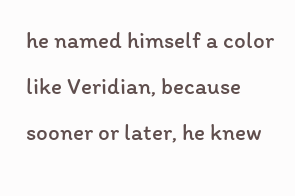he named himself a color like Veridian, because sooner or later, he knew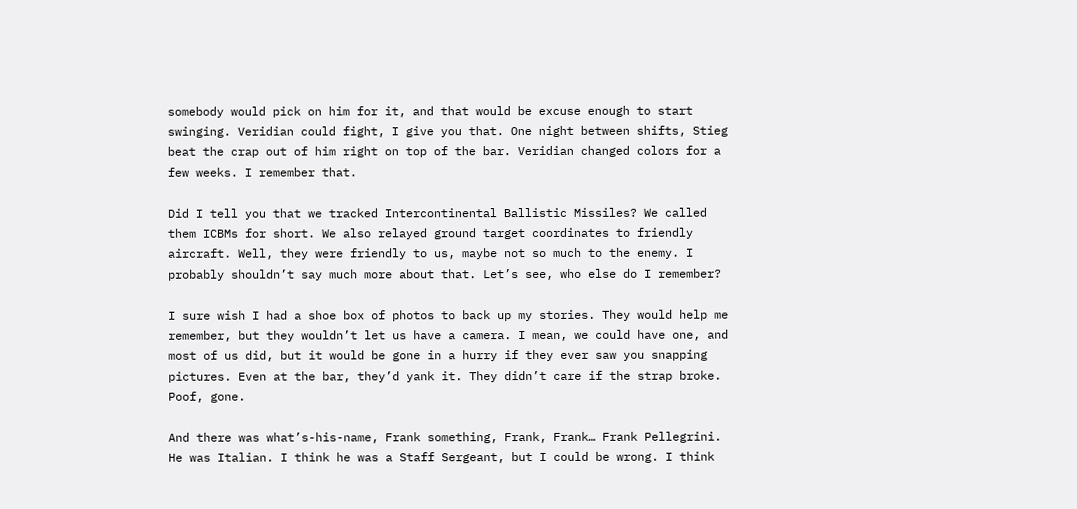somebody would pick on him for it, and that would be excuse enough to start swinging. Veridian could fight, I give you that. One night between shifts, Stieg beat the crap out of him right on top of the bar. Veridian changed colors for a few weeks. I remember that.

Did I tell you that we tracked Intercontinental Ballistic Missiles? We called them ICBMs for short. We also relayed ground target coordinates to friendly aircraft. Well, they were friendly to us, maybe not so much to the enemy. I probably shouldn’t say much more about that. Let’s see, who else do I remember?

I sure wish I had a shoe box of photos to back up my stories. They would help me remember, but they wouldn’t let us have a camera. I mean, we could have one, and most of us did, but it would be gone in a hurry if they ever saw you snapping pictures. Even at the bar, they’d yank it. They didn’t care if the strap broke. Poof, gone.

And there was what’s-his-name, Frank something, Frank, Frank… Frank Pellegrini. He was Italian. I think he was a Staff Sergeant, but I could be wrong. I think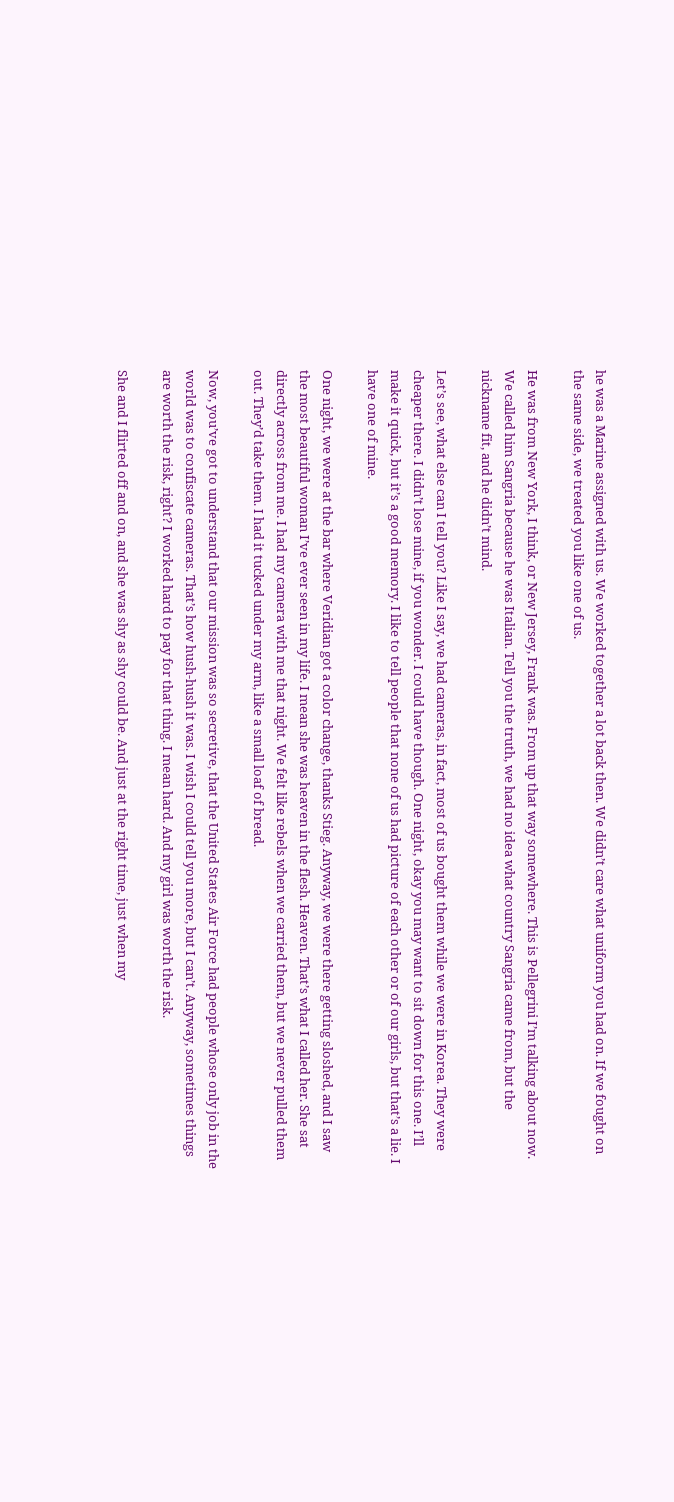he was a Marine assigned with us. We worked together a lot back then. We didn’t care what uniform you had on. If we fought on the same side, we treated you like one of us.

He was from New York, I think, or New Jersey, Frank was. From up that way somewhere. This is Pellegrini I’m talking about now. We called him Sangria because he was Italian. Tell you the truth, we had no idea what country Sangria came from, but the nickname fit, and he didn’t mind.

Let’s see, what else can I tell you? Like I say, we had cameras, in fact, most of us bought them while we were in Korea. They were cheaper there. I didn’t lose mine, if you wonder. I could have though. One night, okay you may want to sit down for this one. I’ll make it quick, but it’s a good memory. I like to tell people that none of us had picture of each other or of our girls, but that’s a lie. I have one of mine.

One night, we were at the bar where Veridian got a color change, thanks Stieg. Anyway, we were there getting sloshed, and I saw the most beautiful woman I’ve ever seen in my life. I mean she was heaven in the flesh. Heaven. That’s what I called her. She sat directly across from me. I had my camera with me that night. We felt like rebels when we carried them, but we never pulled them out. They’d take them. I had it tucked under my arm, like a small loaf of bread.

Now, you’ve got to understand that our mission was so secretive, that the United States Air Force had people whose only job in the world was to confiscate cameras. That’s how hush-hush it was. I wish I could tell you more, but I can’t. Anyway, sometimes things are worth the risk, right? I worked hard to pay for that thing. I mean hard. And my girl was worth the risk.

She and I flirted off and on, and she was shy as shy could be. And just at the right time, just when my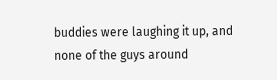buddies were laughing it up, and none of the guys around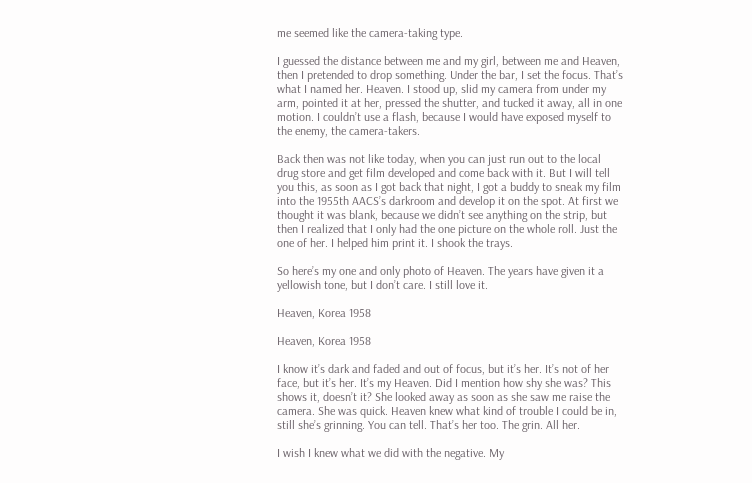me seemed like the camera-taking type.

I guessed the distance between me and my girl, between me and Heaven, then I pretended to drop something. Under the bar, I set the focus. That’s what I named her. Heaven. I stood up, slid my camera from under my arm, pointed it at her, pressed the shutter, and tucked it away, all in one motion. I couldn’t use a flash, because I would have exposed myself to the enemy, the camera-takers.

Back then was not like today, when you can just run out to the local drug store and get film developed and come back with it. But I will tell you this, as soon as I got back that night, I got a buddy to sneak my film into the 1955th AACS’s darkroom and develop it on the spot. At first we thought it was blank, because we didn’t see anything on the strip, but then I realized that I only had the one picture on the whole roll. Just the one of her. I helped him print it. I shook the trays.

So here’s my one and only photo of Heaven. The years have given it a yellowish tone, but I don’t care. I still love it.

Heaven, Korea 1958

Heaven, Korea 1958

I know it’s dark and faded and out of focus, but it’s her. It’s not of her face, but it’s her. It’s my Heaven. Did I mention how shy she was? This shows it, doesn’t it? She looked away as soon as she saw me raise the camera. She was quick. Heaven knew what kind of trouble I could be in, still she’s grinning. You can tell. That’s her too. The grin. All her.

I wish I knew what we did with the negative. My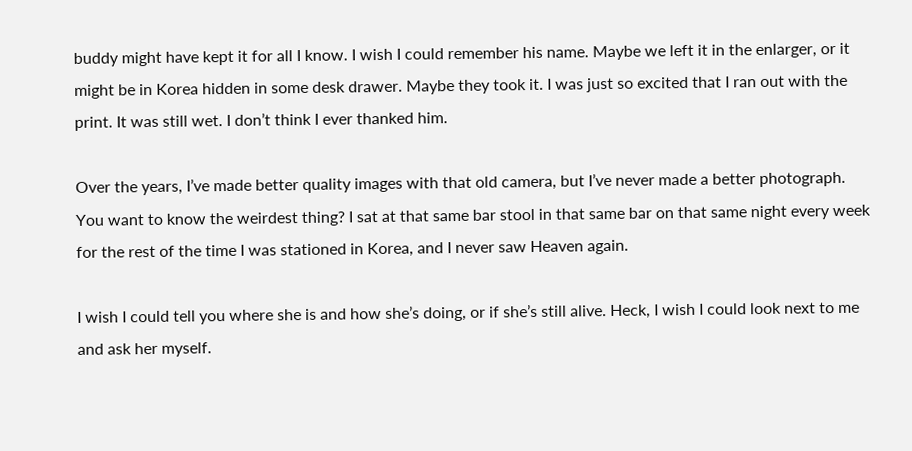buddy might have kept it for all I know. I wish I could remember his name. Maybe we left it in the enlarger, or it might be in Korea hidden in some desk drawer. Maybe they took it. I was just so excited that I ran out with the print. It was still wet. I don’t think I ever thanked him.

Over the years, I’ve made better quality images with that old camera, but I’ve never made a better photograph. You want to know the weirdest thing? I sat at that same bar stool in that same bar on that same night every week for the rest of the time I was stationed in Korea, and I never saw Heaven again.

I wish I could tell you where she is and how she’s doing, or if she’s still alive. Heck, I wish I could look next to me and ask her myself.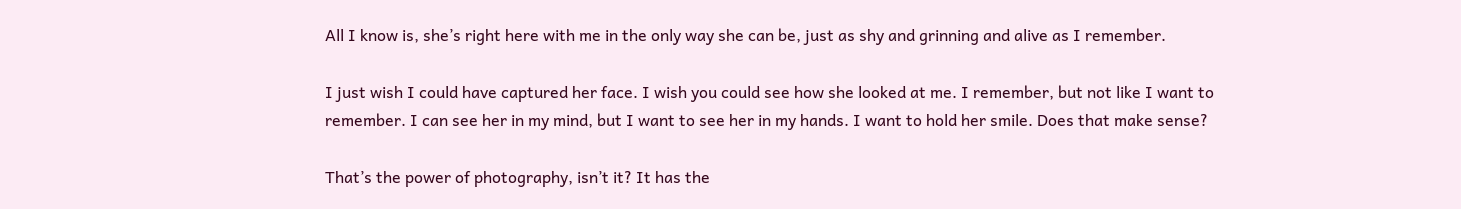All I know is, she’s right here with me in the only way she can be, just as shy and grinning and alive as I remember.

I just wish I could have captured her face. I wish you could see how she looked at me. I remember, but not like I want to remember. I can see her in my mind, but I want to see her in my hands. I want to hold her smile. Does that make sense?

That’s the power of photography, isn’t it? It has the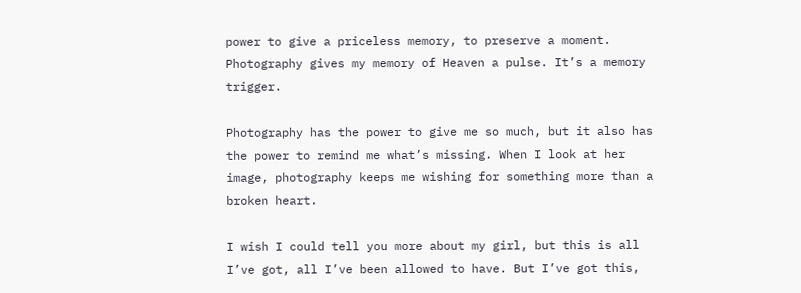power to give a priceless memory, to preserve a moment. Photography gives my memory of Heaven a pulse. It’s a memory trigger.

Photography has the power to give me so much, but it also has the power to remind me what’s missing. When I look at her image, photography keeps me wishing for something more than a broken heart.

I wish I could tell you more about my girl, but this is all I’ve got, all I’ve been allowed to have. But I’ve got this,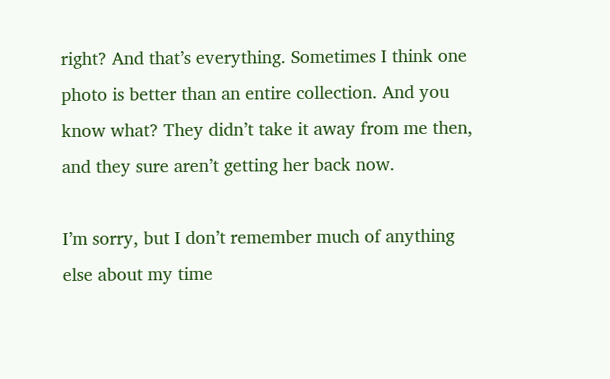right? And that’s everything. Sometimes I think one photo is better than an entire collection. And you know what? They didn’t take it away from me then, and they sure aren’t getting her back now.

I’m sorry, but I don’t remember much of anything else about my time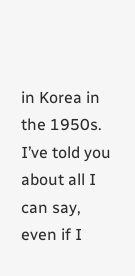in Korea in the 1950s. I’ve told you about all I can say, even if I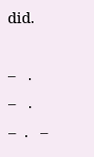did.

–   .   –   .   –  .   –